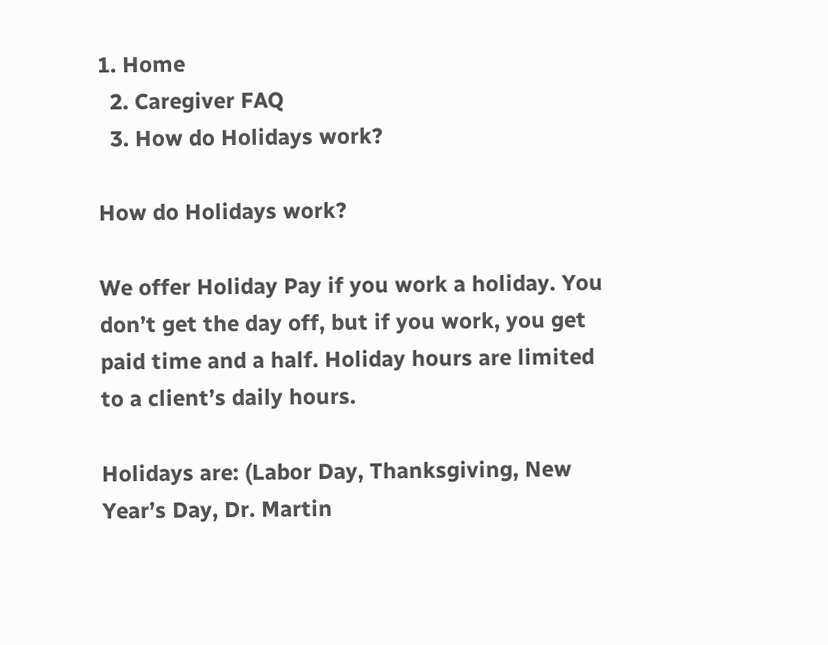1. Home
  2. Caregiver FAQ
  3. How do Holidays work?

How do Holidays work?

We offer Holiday Pay if you work a holiday. You don’t get the day off, but if you work, you get paid time and a half. Holiday hours are limited to a client’s daily hours.

Holidays are: (Labor Day, Thanksgiving, New Year’s Day, Dr. Martin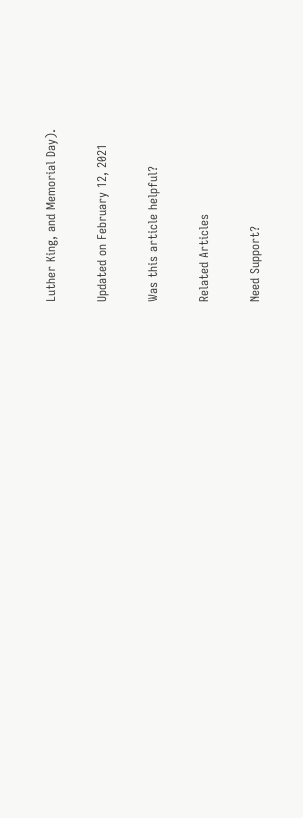Luther King, and Memorial Day).

Updated on February 12, 2021

Was this article helpful?

Related Articles

Need Support?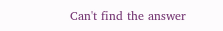Can't find the answer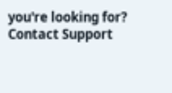you're looking for?
Contact Support